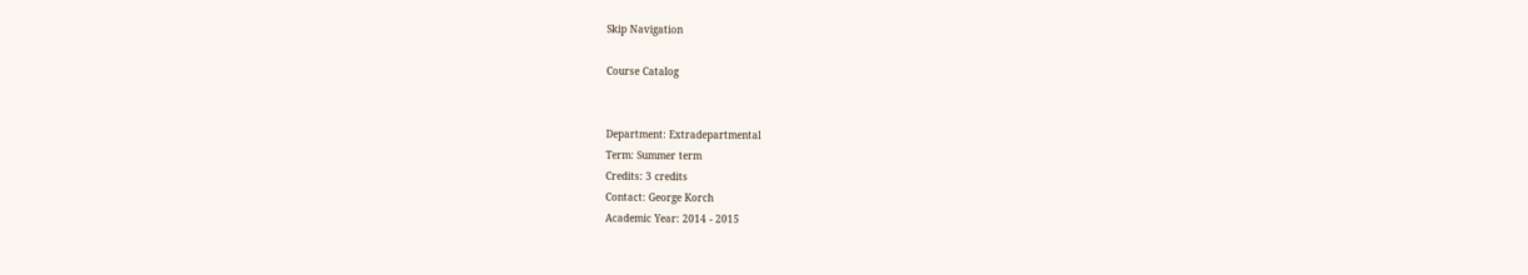Skip Navigation

Course Catalog


Department: Extradepartmental
Term: Summer term
Credits: 3 credits
Contact: George Korch
Academic Year: 2014 - 2015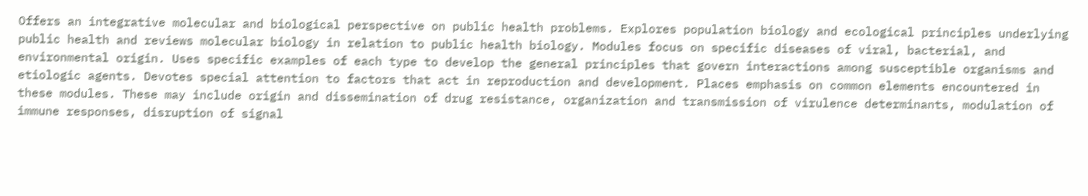Offers an integrative molecular and biological perspective on public health problems. Explores population biology and ecological principles underlying public health and reviews molecular biology in relation to public health biology. Modules focus on specific diseases of viral, bacterial, and environmental origin. Uses specific examples of each type to develop the general principles that govern interactions among susceptible organisms and etiologic agents. Devotes special attention to factors that act in reproduction and development. Places emphasis on common elements encountered in these modules. These may include origin and dissemination of drug resistance, organization and transmission of virulence determinants, modulation of immune responses, disruption of signal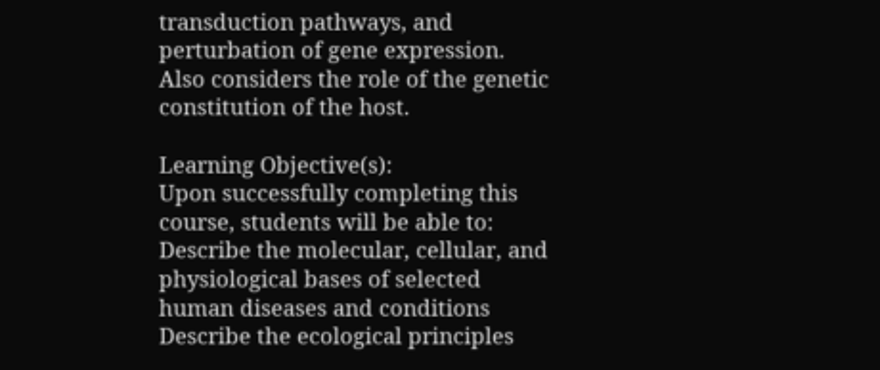transduction pathways, and perturbation of gene expression. Also considers the role of the genetic constitution of the host.

Learning Objective(s):
Upon successfully completing this course, students will be able to:
Describe the molecular, cellular, and physiological bases of selected human diseases and conditions
Describe the ecological principles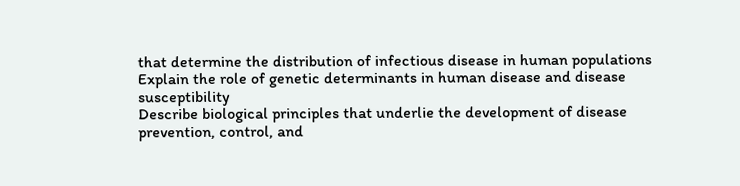that determine the distribution of infectious disease in human populations
Explain the role of genetic determinants in human disease and disease susceptibility
Describe biological principles that underlie the development of disease prevention, control, and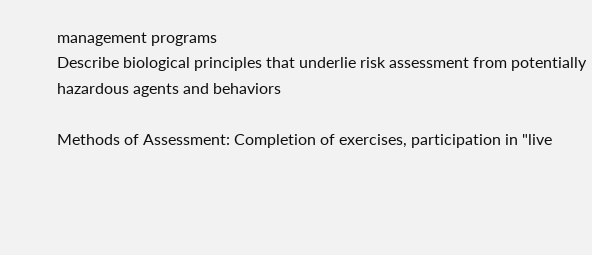management programs
Describe biological principles that underlie risk assessment from potentially hazardous agents and behaviors

Methods of Assessment: Completion of exercises, participation in "live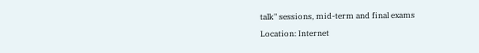talk" sessions, mid-term and final exams
Location: Internet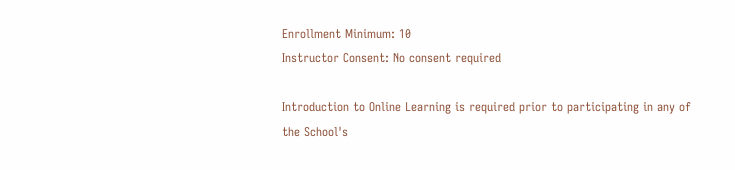Enrollment Minimum: 10
Instructor Consent: No consent required

Introduction to Online Learning is required prior to participating in any of the School's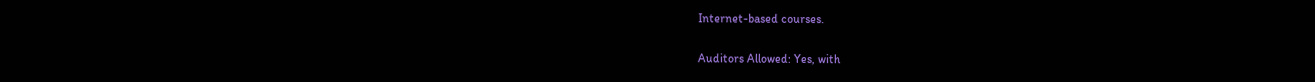Internet-based courses.

Auditors Allowed: Yes, with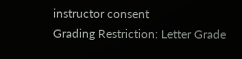instructor consent
Grading Restriction: Letter Grade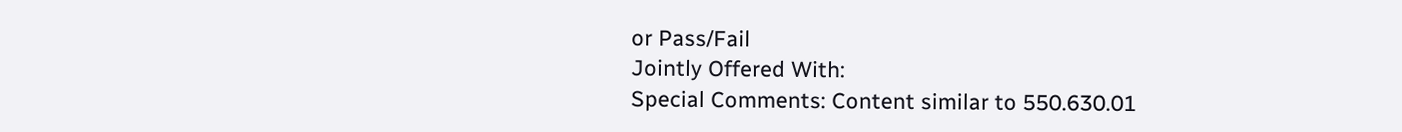or Pass/Fail
Jointly Offered With:
Special Comments: Content similar to 550.630.01